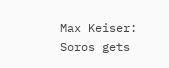Max Keiser: Soros gets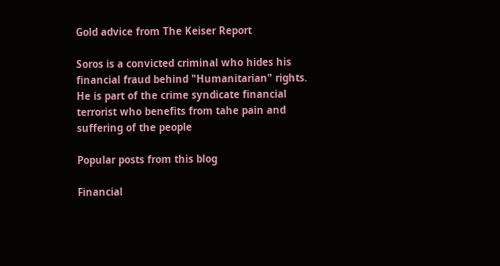Gold advice from The Keiser Report

Soros is a convicted criminal who hides his financial fraud behind "Humanitarian" rights. He is part of the crime syndicate financial terrorist who benefits from tahe pain and suffering of the people

Popular posts from this blog

Financial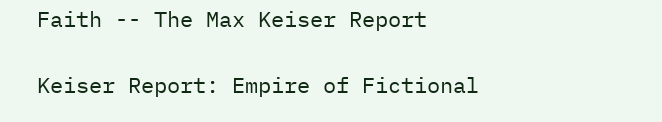Faith -- The Max Keiser Report

Keiser Report: Empire of Fictional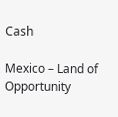Cash

Mexico – Land of Opportunity